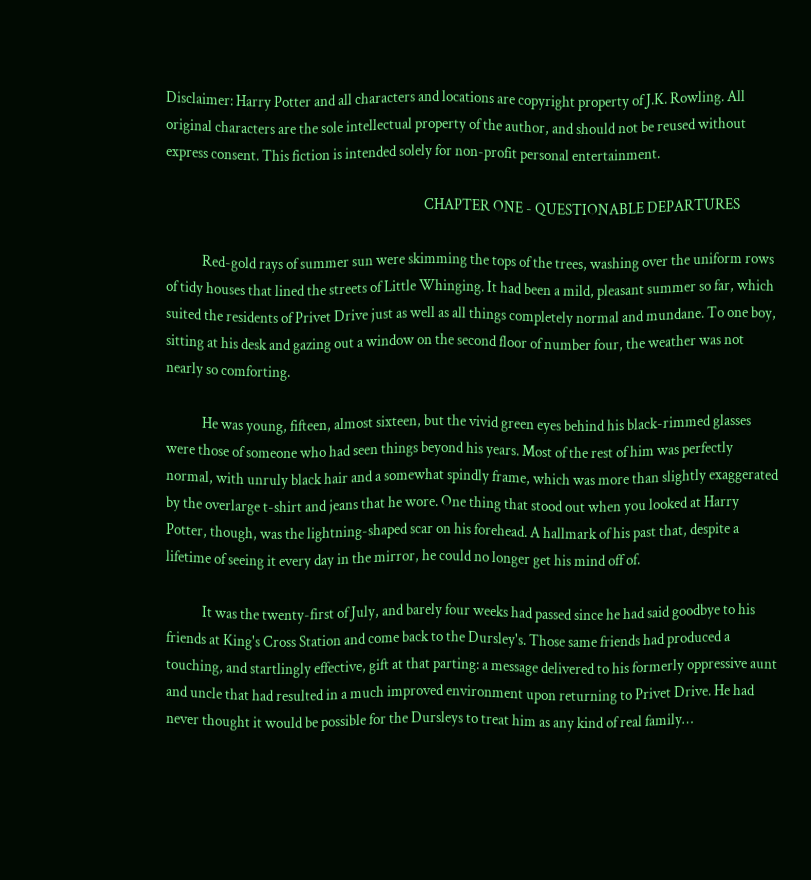Disclaimer: Harry Potter and all characters and locations are copyright property of J.K. Rowling. All original characters are the sole intellectual property of the author, and should not be reused without express consent. This fiction is intended solely for non-profit personal entertainment.

                                                                                      CHAPTER ONE - QUESTIONABLE DEPARTURES

            Red-gold rays of summer sun were skimming the tops of the trees, washing over the uniform rows of tidy houses that lined the streets of Little Whinging. It had been a mild, pleasant summer so far, which suited the residents of Privet Drive just as well as all things completely normal and mundane. To one boy, sitting at his desk and gazing out a window on the second floor of number four, the weather was not nearly so comforting.

            He was young, fifteen, almost sixteen, but the vivid green eyes behind his black-rimmed glasses were those of someone who had seen things beyond his years. Most of the rest of him was perfectly normal, with unruly black hair and a somewhat spindly frame, which was more than slightly exaggerated by the overlarge t-shirt and jeans that he wore. One thing that stood out when you looked at Harry Potter, though, was the lightning-shaped scar on his forehead. A hallmark of his past that, despite a lifetime of seeing it every day in the mirror, he could no longer get his mind off of.

            It was the twenty-first of July, and barely four weeks had passed since he had said goodbye to his friends at King's Cross Station and come back to the Dursley's. Those same friends had produced a touching, and startlingly effective, gift at that parting: a message delivered to his formerly oppressive aunt and uncle that had resulted in a much improved environment upon returning to Privet Drive. He had never thought it would be possible for the Dursleys to treat him as any kind of real family…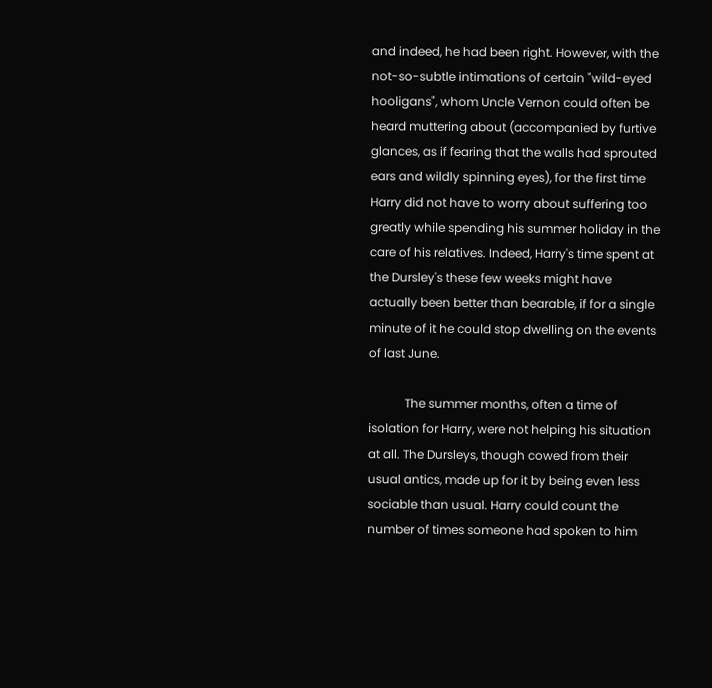and indeed, he had been right. However, with the not-so-subtle intimations of certain "wild-eyed hooligans", whom Uncle Vernon could often be heard muttering about (accompanied by furtive glances, as if fearing that the walls had sprouted ears and wildly spinning eyes), for the first time Harry did not have to worry about suffering too greatly while spending his summer holiday in the care of his relatives. Indeed, Harry's time spent at the Dursley's these few weeks might have actually been better than bearable, if for a single minute of it he could stop dwelling on the events of last June.

            The summer months, often a time of isolation for Harry, were not helping his situation at all. The Dursleys, though cowed from their usual antics, made up for it by being even less sociable than usual. Harry could count the number of times someone had spoken to him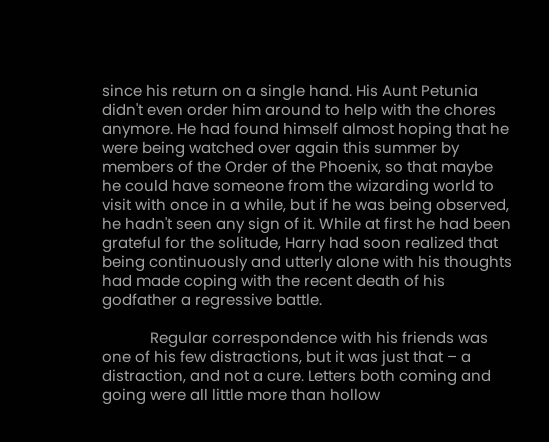since his return on a single hand. His Aunt Petunia didn't even order him around to help with the chores anymore. He had found himself almost hoping that he were being watched over again this summer by members of the Order of the Phoenix, so that maybe he could have someone from the wizarding world to visit with once in a while, but if he was being observed, he hadn't seen any sign of it. While at first he had been grateful for the solitude, Harry had soon realized that being continuously and utterly alone with his thoughts had made coping with the recent death of his godfather a regressive battle.

            Regular correspondence with his friends was one of his few distractions, but it was just that – a distraction, and not a cure. Letters both coming and going were all little more than hollow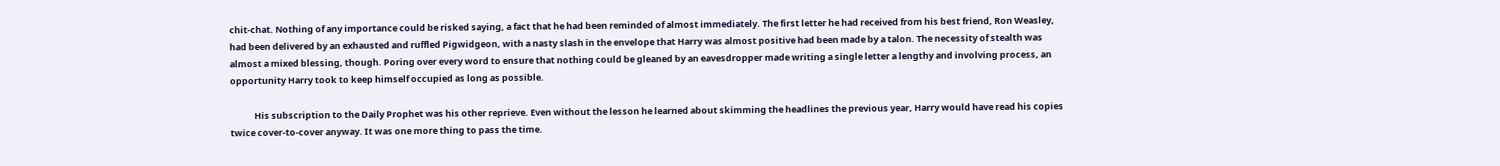chit-chat. Nothing of any importance could be risked saying, a fact that he had been reminded of almost immediately. The first letter he had received from his best friend, Ron Weasley, had been delivered by an exhausted and ruffled Pigwidgeon, with a nasty slash in the envelope that Harry was almost positive had been made by a talon. The necessity of stealth was almost a mixed blessing, though. Poring over every word to ensure that nothing could be gleaned by an eavesdropper made writing a single letter a lengthy and involving process, an opportunity Harry took to keep himself occupied as long as possible.

            His subscription to the Daily Prophet was his other reprieve. Even without the lesson he learned about skimming the headlines the previous year, Harry would have read his copies twice cover-to-cover anyway. It was one more thing to pass the time.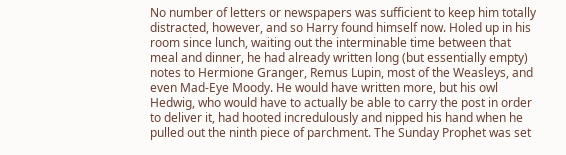No number of letters or newspapers was sufficient to keep him totally distracted, however, and so Harry found himself now. Holed up in his room since lunch, waiting out the interminable time between that meal and dinner, he had already written long (but essentially empty) notes to Hermione Granger, Remus Lupin, most of the Weasleys, and even Mad-Eye Moody. He would have written more, but his owl Hedwig, who would have to actually be able to carry the post in order to deliver it, had hooted incredulously and nipped his hand when he pulled out the ninth piece of parchment. The Sunday Prophet was set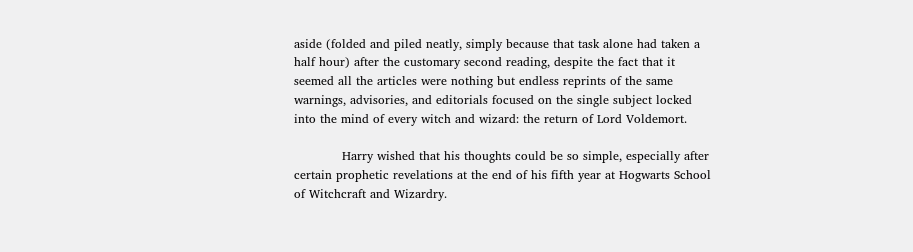aside (folded and piled neatly, simply because that task alone had taken a half hour) after the customary second reading, despite the fact that it seemed all the articles were nothing but endless reprints of the same warnings, advisories, and editorials focused on the single subject locked into the mind of every witch and wizard: the return of Lord Voldemort.

            Harry wished that his thoughts could be so simple, especially after certain prophetic revelations at the end of his fifth year at Hogwarts School of Witchcraft and Wizardry.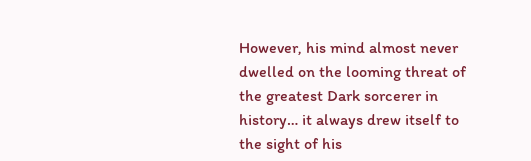However, his mind almost never dwelled on the looming threat of the greatest Dark sorcerer in history… it always drew itself to the sight of his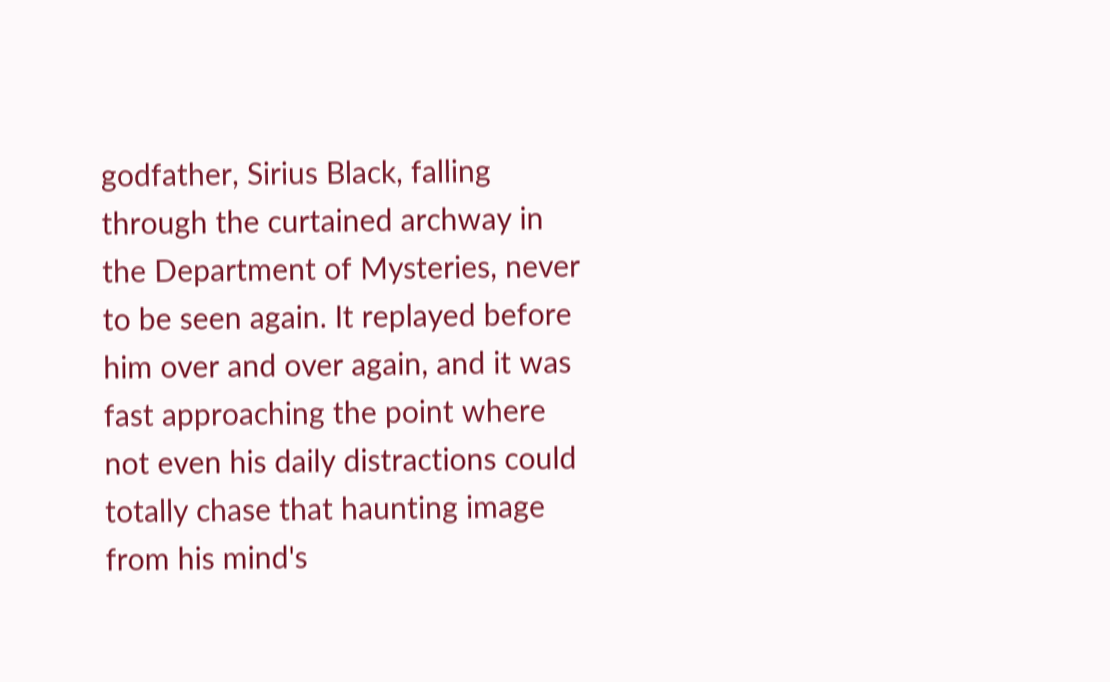godfather, Sirius Black, falling through the curtained archway in the Department of Mysteries, never to be seen again. It replayed before him over and over again, and it was fast approaching the point where not even his daily distractions could totally chase that haunting image from his mind's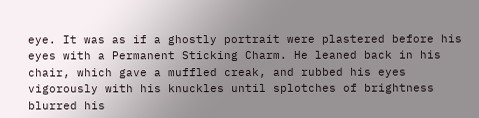eye. It was as if a ghostly portrait were plastered before his eyes with a Permanent Sticking Charm. He leaned back in his chair, which gave a muffled creak, and rubbed his eyes vigorously with his knuckles until splotches of brightness blurred his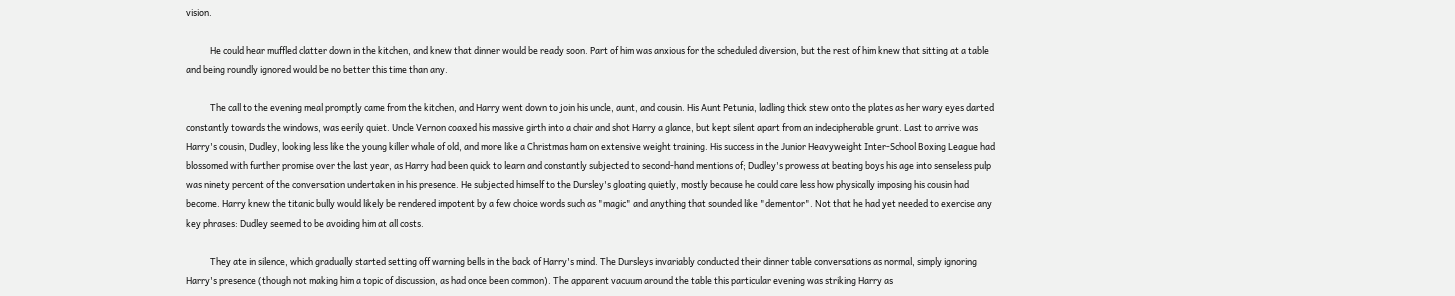vision.

            He could hear muffled clatter down in the kitchen, and knew that dinner would be ready soon. Part of him was anxious for the scheduled diversion, but the rest of him knew that sitting at a table and being roundly ignored would be no better this time than any.

            The call to the evening meal promptly came from the kitchen, and Harry went down to join his uncle, aunt, and cousin. His Aunt Petunia, ladling thick stew onto the plates as her wary eyes darted constantly towards the windows, was eerily quiet. Uncle Vernon coaxed his massive girth into a chair and shot Harry a glance, but kept silent apart from an indecipherable grunt. Last to arrive was Harry's cousin, Dudley, looking less like the young killer whale of old, and more like a Christmas ham on extensive weight training. His success in the Junior Heavyweight Inter-School Boxing League had blossomed with further promise over the last year, as Harry had been quick to learn and constantly subjected to second-hand mentions of; Dudley's prowess at beating boys his age into senseless pulp was ninety percent of the conversation undertaken in his presence. He subjected himself to the Dursley's gloating quietly, mostly because he could care less how physically imposing his cousin had become. Harry knew the titanic bully would likely be rendered impotent by a few choice words such as "magic" and anything that sounded like "dementor". Not that he had yet needed to exercise any key phrases: Dudley seemed to be avoiding him at all costs.

            They ate in silence, which gradually started setting off warning bells in the back of Harry's mind. The Dursleys invariably conducted their dinner table conversations as normal, simply ignoring Harry's presence (though not making him a topic of discussion, as had once been common). The apparent vacuum around the table this particular evening was striking Harry as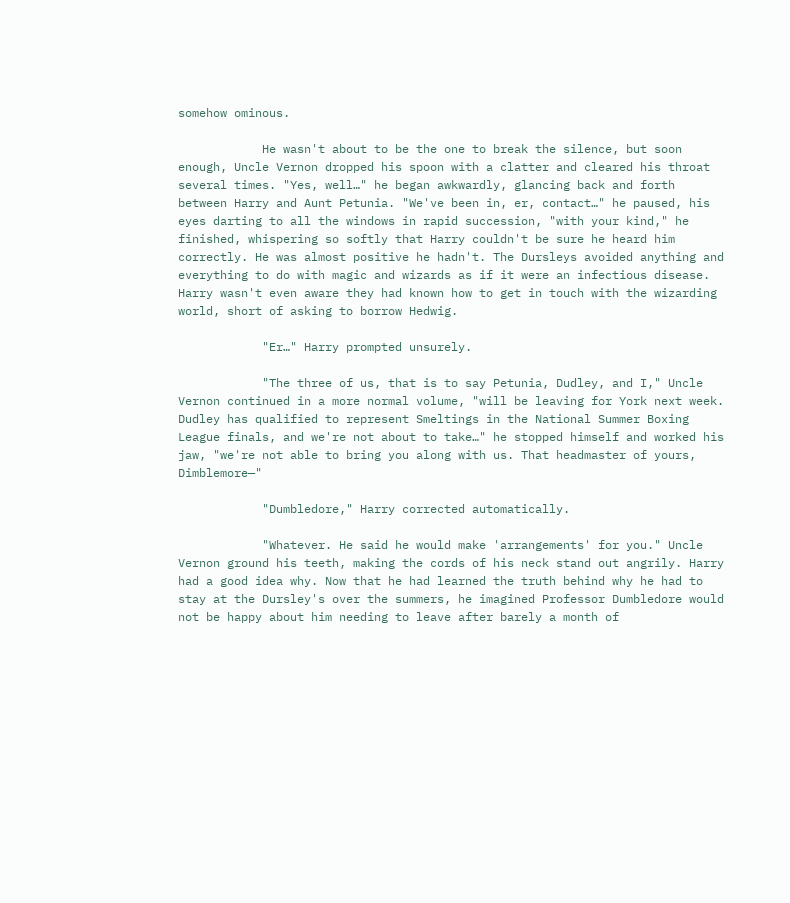somehow ominous.

            He wasn't about to be the one to break the silence, but soon enough, Uncle Vernon dropped his spoon with a clatter and cleared his throat several times. "Yes, well…" he began awkwardly, glancing back and forth between Harry and Aunt Petunia. "We've been in, er, contact…" he paused, his eyes darting to all the windows in rapid succession, "with your kind," he finished, whispering so softly that Harry couldn't be sure he heard him correctly. He was almost positive he hadn't. The Dursleys avoided anything and everything to do with magic and wizards as if it were an infectious disease. Harry wasn't even aware they had known how to get in touch with the wizarding world, short of asking to borrow Hedwig.

            "Er…" Harry prompted unsurely.

            "The three of us, that is to say Petunia, Dudley, and I," Uncle Vernon continued in a more normal volume, "will be leaving for York next week. Dudley has qualified to represent Smeltings in the National Summer Boxing League finals, and we're not about to take…" he stopped himself and worked his jaw, "we're not able to bring you along with us. That headmaster of yours, Dimblemore—"

            "Dumbledore," Harry corrected automatically.

            "Whatever. He said he would make 'arrangements' for you." Uncle Vernon ground his teeth, making the cords of his neck stand out angrily. Harry had a good idea why. Now that he had learned the truth behind why he had to stay at the Dursley's over the summers, he imagined Professor Dumbledore would not be happy about him needing to leave after barely a month of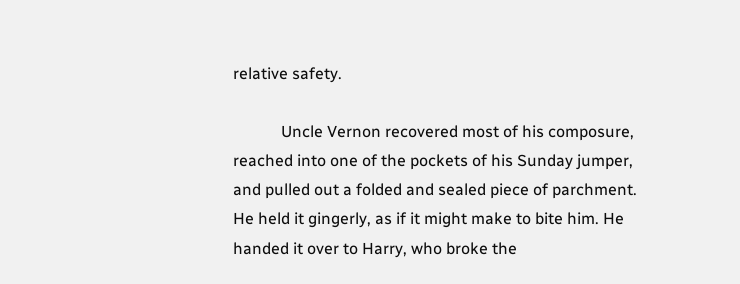relative safety.

            Uncle Vernon recovered most of his composure, reached into one of the pockets of his Sunday jumper, and pulled out a folded and sealed piece of parchment. He held it gingerly, as if it might make to bite him. He handed it over to Harry, who broke the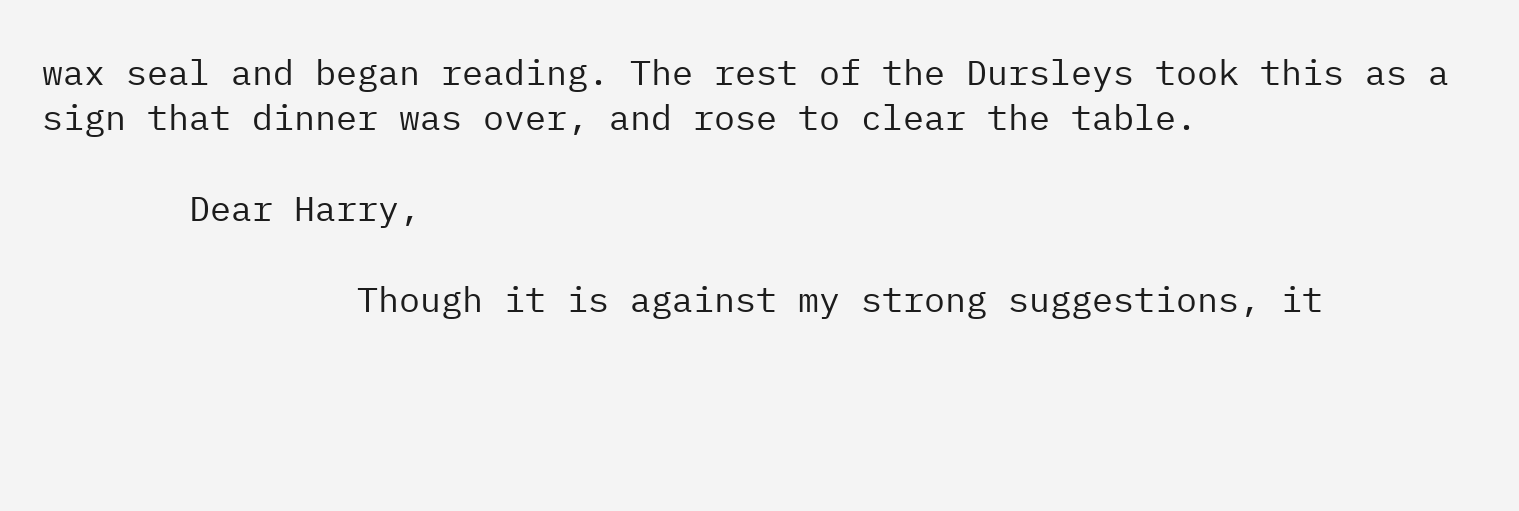wax seal and began reading. The rest of the Dursleys took this as a sign that dinner was over, and rose to clear the table.

       Dear Harry,

               Though it is against my strong suggestions, it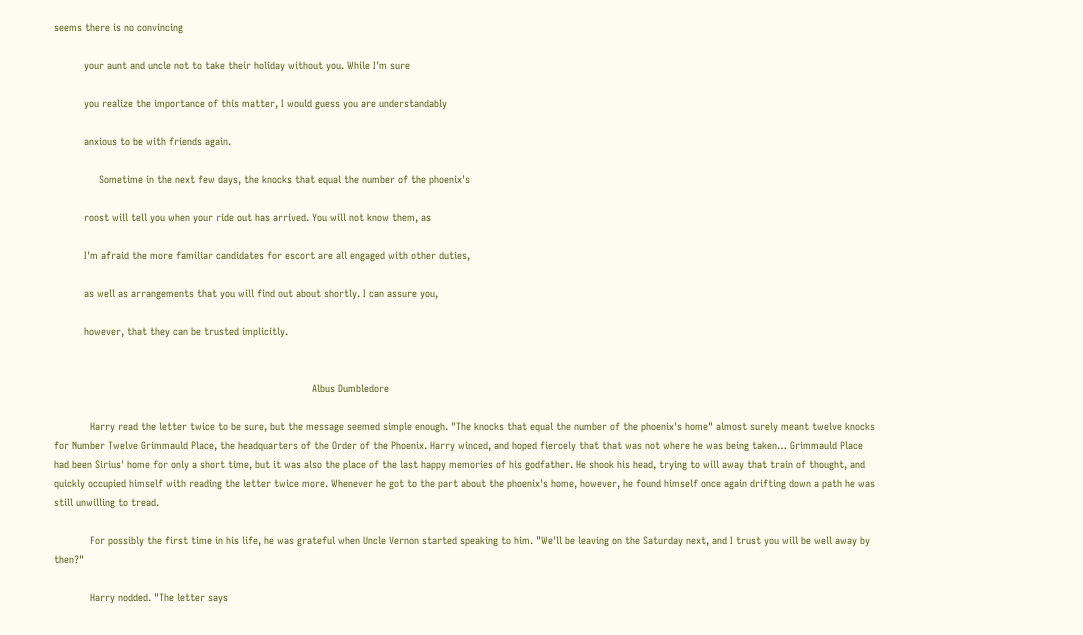seems there is no convincing

          your aunt and uncle not to take their holiday without you. While I'm sure

          you realize the importance of this matter, I would guess you are understandably

          anxious to be with friends again.

               Sometime in the next few days, the knocks that equal the number of the phoenix's

          roost will tell you when your ride out has arrived. You will not know them, as

          I'm afraid the more familiar candidates for escort are all engaged with other duties,

          as well as arrangements that you will find out about shortly. I can assure you,

          however, that they can be trusted implicitly.


                                                                                      Albus Dumbledore

            Harry read the letter twice to be sure, but the message seemed simple enough. "The knocks that equal the number of the phoenix's home" almost surely meant twelve knocks for Number Twelve Grimmauld Place, the headquarters of the Order of the Phoenix. Harry winced, and hoped fiercely that that was not where he was being taken… Grimmauld Place had been Sirius' home for only a short time, but it was also the place of the last happy memories of his godfather. He shook his head, trying to will away that train of thought, and quickly occupied himself with reading the letter twice more. Whenever he got to the part about the phoenix's home, however, he found himself once again drifting down a path he was still unwilling to tread.

            For possibly the first time in his life, he was grateful when Uncle Vernon started speaking to him. "We'll be leaving on the Saturday next, and I trust you will be well away by then?"

            Harry nodded. "The letter says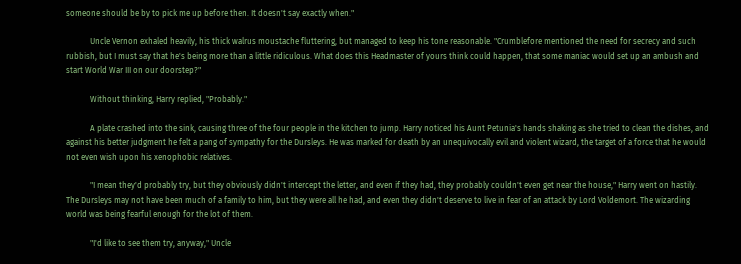someone should be by to pick me up before then. It doesn't say exactly when."

            Uncle Vernon exhaled heavily, his thick walrus moustache fluttering, but managed to keep his tone reasonable. "Crumblefore mentioned the need for secrecy and such rubbish, but I must say that he's being more than a little ridiculous. What does this Headmaster of yours think could happen, that some maniac would set up an ambush and start World War III on our doorstep?"

            Without thinking, Harry replied, "Probably."

            A plate crashed into the sink, causing three of the four people in the kitchen to jump. Harry noticed his Aunt Petunia's hands shaking as she tried to clean the dishes, and against his better judgment he felt a pang of sympathy for the Dursleys. He was marked for death by an unequivocally evil and violent wizard, the target of a force that he would not even wish upon his xenophobic relatives.

            "I mean they'd probably try, but they obviously didn't intercept the letter, and even if they had, they probably couldn't even get near the house," Harry went on hastily. The Dursleys may not have been much of a family to him, but they were all he had, and even they didn't deserve to live in fear of an attack by Lord Voldemort. The wizarding world was being fearful enough for the lot of them.

            "I'd like to see them try, anyway," Uncle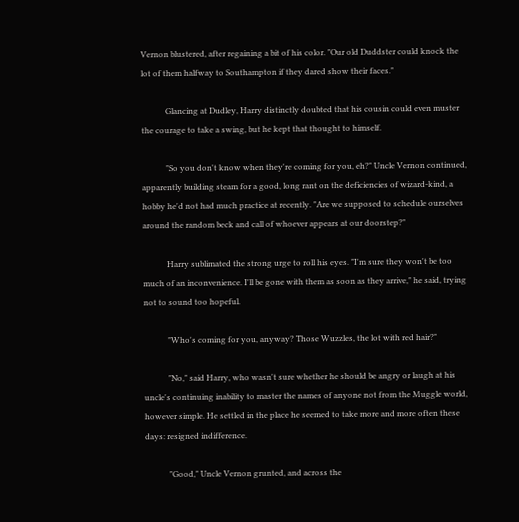Vernon blustered, after regaining a bit of his color. "Our old Duddster could knock the lot of them halfway to Southampton if they dared show their faces."

            Glancing at Dudley, Harry distinctly doubted that his cousin could even muster the courage to take a swing, but he kept that thought to himself.

            "So you don't know when they're coming for you, eh?" Uncle Vernon continued, apparently building steam for a good, long rant on the deficiencies of wizard-kind, a hobby he'd not had much practice at recently. "Are we supposed to schedule ourselves around the random beck and call of whoever appears at our doorstep?"

            Harry sublimated the strong urge to roll his eyes. "I'm sure they won't be too much of an inconvenience. I'll be gone with them as soon as they arrive," he said, trying not to sound too hopeful.

            "Who's coming for you, anyway? Those Wuzzles, the lot with red hair?"

            "No," said Harry, who wasn't sure whether he should be angry or laugh at his uncle's continuing inability to master the names of anyone not from the Muggle world, however simple. He settled in the place he seemed to take more and more often these days: resigned indifference.

            "Good," Uncle Vernon grunted, and across the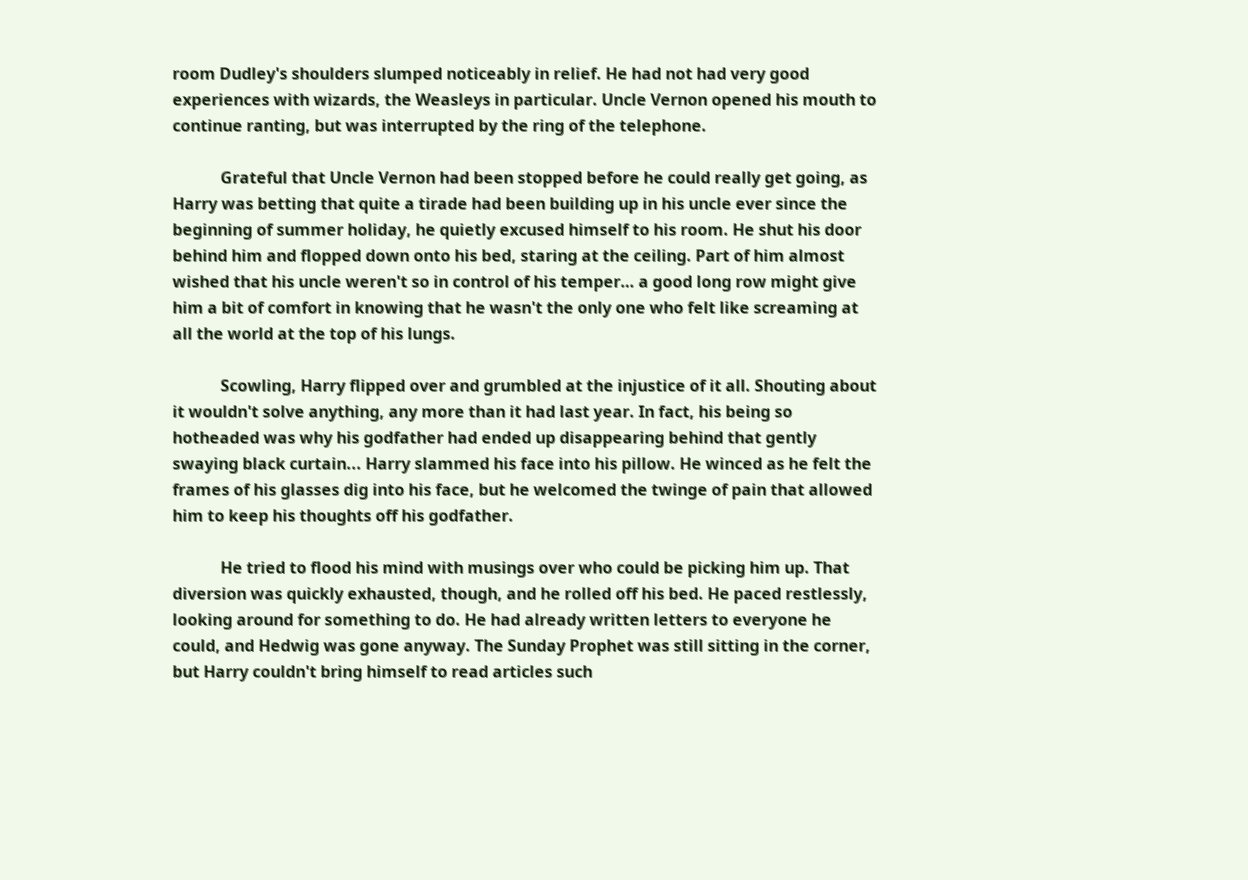room Dudley's shoulders slumped noticeably in relief. He had not had very good experiences with wizards, the Weasleys in particular. Uncle Vernon opened his mouth to continue ranting, but was interrupted by the ring of the telephone.

            Grateful that Uncle Vernon had been stopped before he could really get going, as Harry was betting that quite a tirade had been building up in his uncle ever since the beginning of summer holiday, he quietly excused himself to his room. He shut his door behind him and flopped down onto his bed, staring at the ceiling. Part of him almost wished that his uncle weren't so in control of his temper… a good long row might give him a bit of comfort in knowing that he wasn't the only one who felt like screaming at all the world at the top of his lungs.

            Scowling, Harry flipped over and grumbled at the injustice of it all. Shouting about it wouldn't solve anything, any more than it had last year. In fact, his being so hotheaded was why his godfather had ended up disappearing behind that gently swaying black curtain... Harry slammed his face into his pillow. He winced as he felt the frames of his glasses dig into his face, but he welcomed the twinge of pain that allowed him to keep his thoughts off his godfather.

            He tried to flood his mind with musings over who could be picking him up. That diversion was quickly exhausted, though, and he rolled off his bed. He paced restlessly, looking around for something to do. He had already written letters to everyone he could, and Hedwig was gone anyway. The Sunday Prophet was still sitting in the corner, but Harry couldn't bring himself to read articles such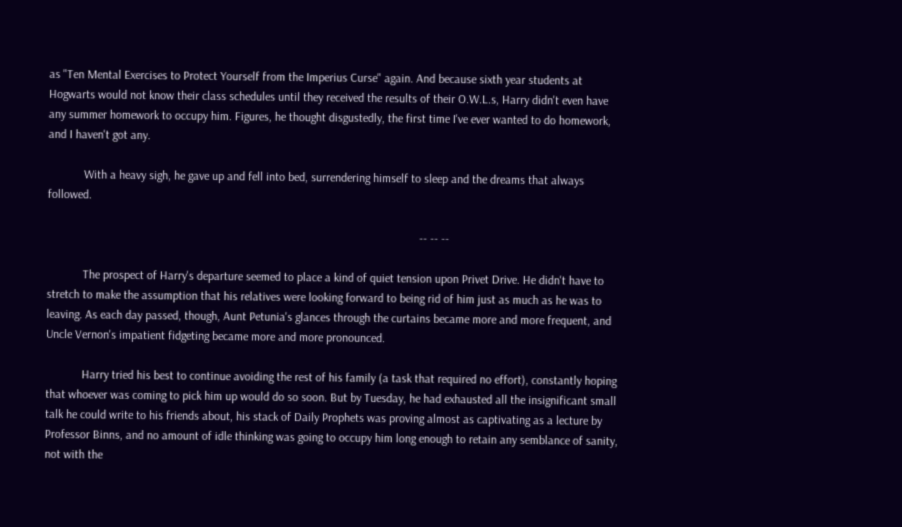as "Ten Mental Exercises to Protect Yourself from the Imperius Curse" again. And because sixth year students at Hogwarts would not know their class schedules until they received the results of their O.W.L.s, Harry didn't even have any summer homework to occupy him. Figures, he thought disgustedly, the first time I've ever wanted to do homework, and I haven't got any.

            With a heavy sigh, he gave up and fell into bed, surrendering himself to sleep and the dreams that always followed.

                                                                                                                            -- -- --

            The prospect of Harry's departure seemed to place a kind of quiet tension upon Privet Drive. He didn't have to stretch to make the assumption that his relatives were looking forward to being rid of him just as much as he was to leaving. As each day passed, though, Aunt Petunia's glances through the curtains became more and more frequent, and Uncle Vernon's impatient fidgeting became more and more pronounced.

            Harry tried his best to continue avoiding the rest of his family (a task that required no effort), constantly hoping that whoever was coming to pick him up would do so soon. But by Tuesday, he had exhausted all the insignificant small talk he could write to his friends about, his stack of Daily Prophets was proving almost as captivating as a lecture by Professor Binns, and no amount of idle thinking was going to occupy him long enough to retain any semblance of sanity, not with the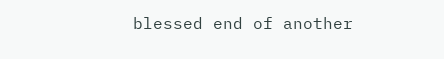blessed end of another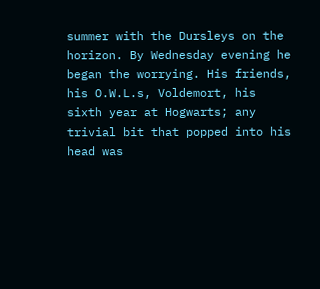summer with the Dursleys on the horizon. By Wednesday evening he began the worrying. His friends, his O.W.L.s, Voldemort, his sixth year at Hogwarts; any trivial bit that popped into his head was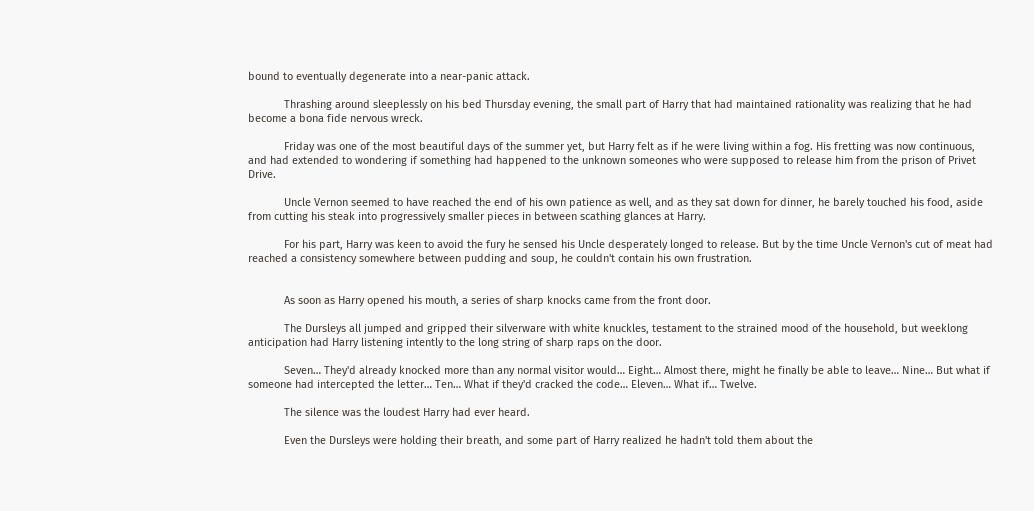bound to eventually degenerate into a near-panic attack.

            Thrashing around sleeplessly on his bed Thursday evening, the small part of Harry that had maintained rationality was realizing that he had become a bona fide nervous wreck.

            Friday was one of the most beautiful days of the summer yet, but Harry felt as if he were living within a fog. His fretting was now continuous, and had extended to wondering if something had happened to the unknown someones who were supposed to release him from the prison of Privet Drive.

            Uncle Vernon seemed to have reached the end of his own patience as well, and as they sat down for dinner, he barely touched his food, aside from cutting his steak into progressively smaller pieces in between scathing glances at Harry.

            For his part, Harry was keen to avoid the fury he sensed his Uncle desperately longed to release. But by the time Uncle Vernon's cut of meat had reached a consistency somewhere between pudding and soup, he couldn't contain his own frustration.


            As soon as Harry opened his mouth, a series of sharp knocks came from the front door.

            The Dursleys all jumped and gripped their silverware with white knuckles, testament to the strained mood of the household, but weeklong anticipation had Harry listening intently to the long string of sharp raps on the door.

            Seven… They'd already knocked more than any normal visitor would… Eight… Almost there, might he finally be able to leave… Nine… But what if someone had intercepted the letter… Ten… What if they'd cracked the code… Eleven… What if… Twelve.

            The silence was the loudest Harry had ever heard.

            Even the Dursleys were holding their breath, and some part of Harry realized he hadn't told them about the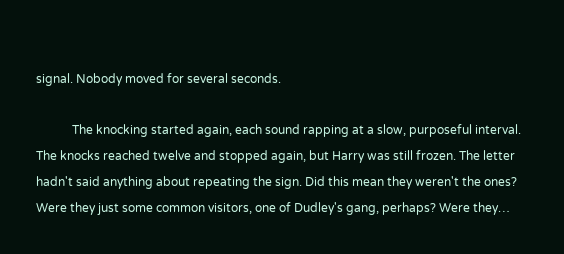signal. Nobody moved for several seconds.

            The knocking started again, each sound rapping at a slow, purposeful interval. The knocks reached twelve and stopped again, but Harry was still frozen. The letter hadn't said anything about repeating the sign. Did this mean they weren't the ones? Were they just some common visitors, one of Dudley's gang, perhaps? Were they…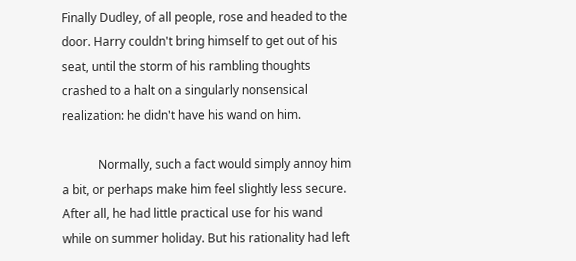Finally Dudley, of all people, rose and headed to the door. Harry couldn't bring himself to get out of his seat, until the storm of his rambling thoughts crashed to a halt on a singularly nonsensical realization: he didn't have his wand on him.

            Normally, such a fact would simply annoy him a bit, or perhaps make him feel slightly less secure. After all, he had little practical use for his wand while on summer holiday. But his rationality had left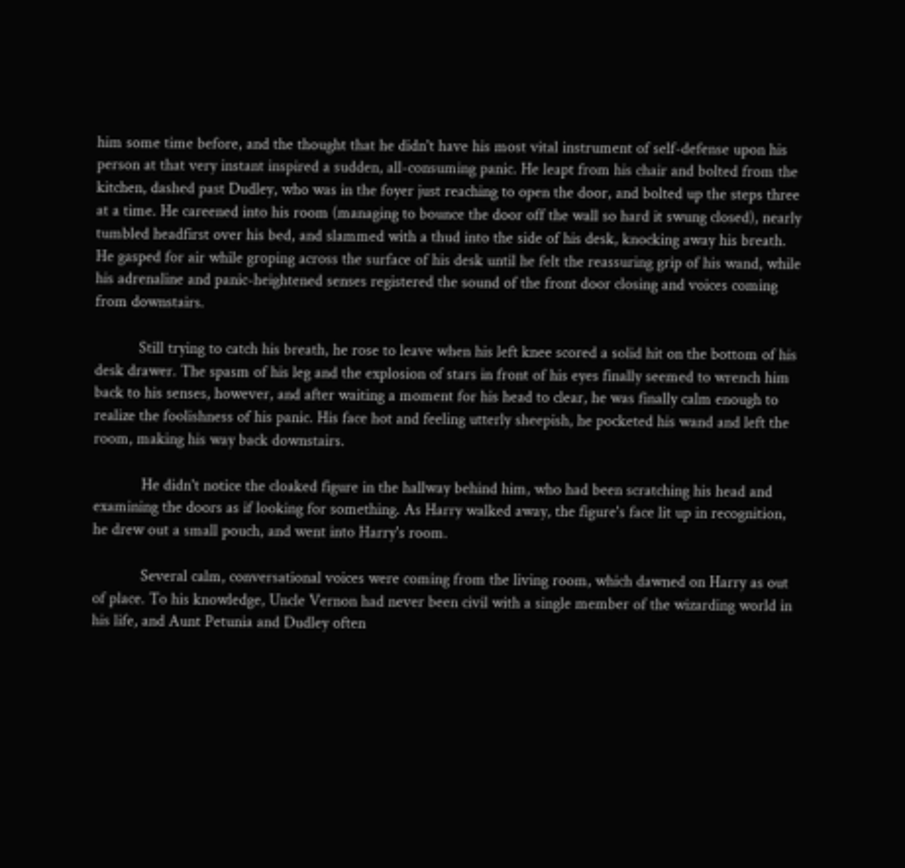him some time before, and the thought that he didn't have his most vital instrument of self-defense upon his person at that very instant inspired a sudden, all-consuming panic. He leapt from his chair and bolted from the kitchen, dashed past Dudley, who was in the foyer just reaching to open the door, and bolted up the steps three at a time. He careened into his room (managing to bounce the door off the wall so hard it swung closed), nearly tumbled headfirst over his bed, and slammed with a thud into the side of his desk, knocking away his breath. He gasped for air while groping across the surface of his desk until he felt the reassuring grip of his wand, while his adrenaline and panic-heightened senses registered the sound of the front door closing and voices coming from downstairs.

           Still trying to catch his breath, he rose to leave when his left knee scored a solid hit on the bottom of his desk drawer. The spasm of his leg and the explosion of stars in front of his eyes finally seemed to wrench him back to his senses, however, and after waiting a moment for his head to clear, he was finally calm enough to realize the foolishness of his panic. His face hot and feeling utterly sheepish, he pocketed his wand and left the room, making his way back downstairs.

            He didn't notice the cloaked figure in the hallway behind him, who had been scratching his head and examining the doors as if looking for something. As Harry walked away, the figure's face lit up in recognition, he drew out a small pouch, and went into Harry's room.

            Several calm, conversational voices were coming from the living room, which dawned on Harry as out of place. To his knowledge, Uncle Vernon had never been civil with a single member of the wizarding world in his life, and Aunt Petunia and Dudley often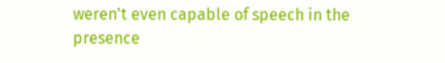weren't even capable of speech in the presence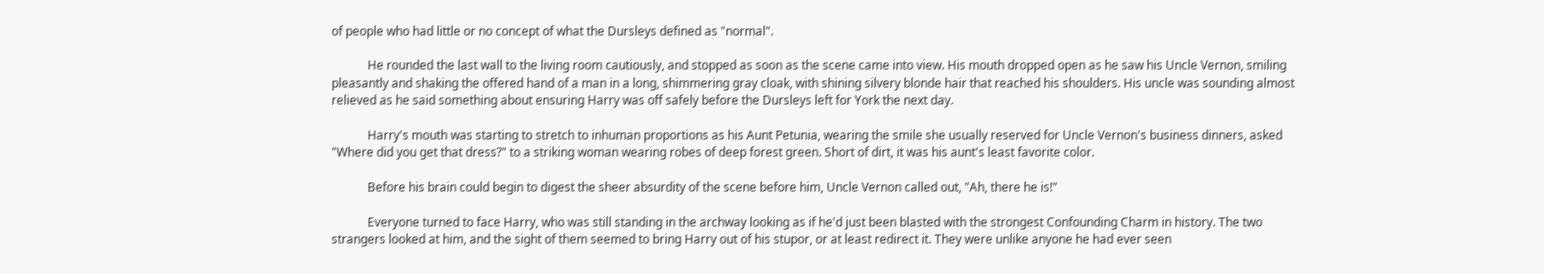of people who had little or no concept of what the Dursleys defined as "normal".

            He rounded the last wall to the living room cautiously, and stopped as soon as the scene came into view. His mouth dropped open as he saw his Uncle Vernon, smiling pleasantly and shaking the offered hand of a man in a long, shimmering gray cloak, with shining silvery blonde hair that reached his shoulders. His uncle was sounding almost relieved as he said something about ensuring Harry was off safely before the Dursleys left for York the next day.

            Harry's mouth was starting to stretch to inhuman proportions as his Aunt Petunia, wearing the smile she usually reserved for Uncle Vernon's business dinners, asked "Where did you get that dress?" to a striking woman wearing robes of deep forest green. Short of dirt, it was his aunt's least favorite color.

            Before his brain could begin to digest the sheer absurdity of the scene before him, Uncle Vernon called out, "Ah, there he is!"

            Everyone turned to face Harry, who was still standing in the archway looking as if he'd just been blasted with the strongest Confounding Charm in history. The two strangers looked at him, and the sight of them seemed to bring Harry out of his stupor, or at least redirect it. They were unlike anyone he had ever seen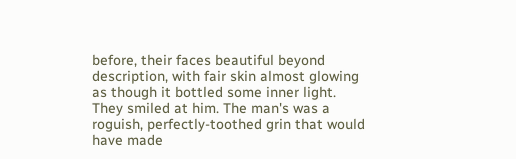before, their faces beautiful beyond description, with fair skin almost glowing as though it bottled some inner light. They smiled at him. The man's was a roguish, perfectly-toothed grin that would have made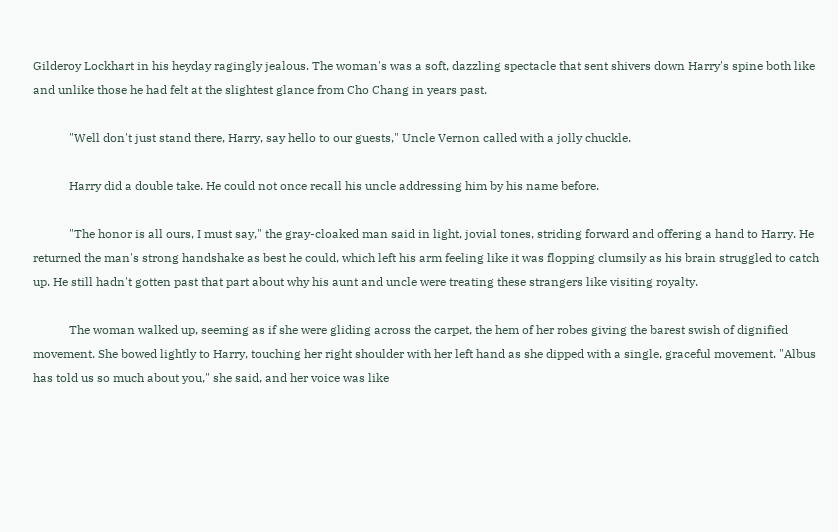Gilderoy Lockhart in his heyday ragingly jealous. The woman's was a soft, dazzling spectacle that sent shivers down Harry's spine both like and unlike those he had felt at the slightest glance from Cho Chang in years past.

            "Well don't just stand there, Harry, say hello to our guests," Uncle Vernon called with a jolly chuckle.

            Harry did a double take. He could not once recall his uncle addressing him by his name before.

            "The honor is all ours, I must say," the gray-cloaked man said in light, jovial tones, striding forward and offering a hand to Harry. He returned the man's strong handshake as best he could, which left his arm feeling like it was flopping clumsily as his brain struggled to catch up. He still hadn't gotten past that part about why his aunt and uncle were treating these strangers like visiting royalty.

            The woman walked up, seeming as if she were gliding across the carpet, the hem of her robes giving the barest swish of dignified movement. She bowed lightly to Harry, touching her right shoulder with her left hand as she dipped with a single, graceful movement. "Albus has told us so much about you," she said, and her voice was like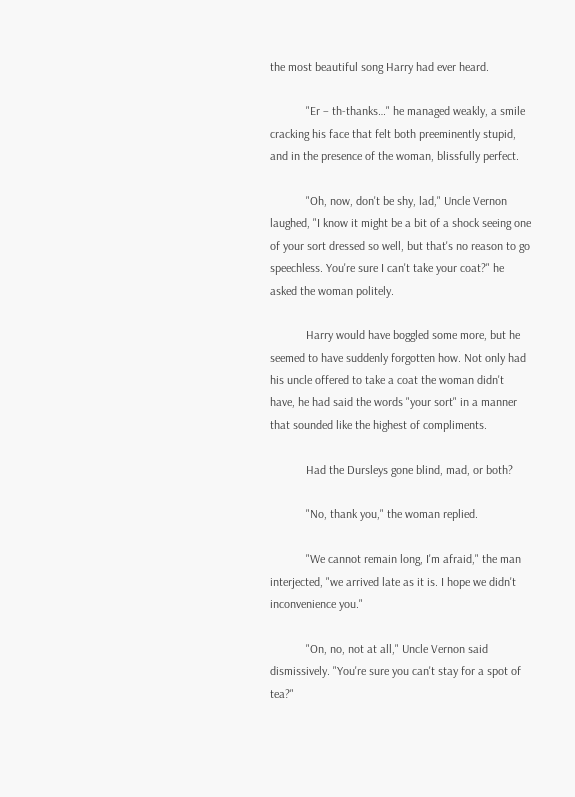the most beautiful song Harry had ever heard.

            "Er – th-thanks…" he managed weakly, a smile cracking his face that felt both preeminently stupid, and in the presence of the woman, blissfully perfect.

            "Oh, now, don't be shy, lad," Uncle Vernon laughed, "I know it might be a bit of a shock seeing one of your sort dressed so well, but that's no reason to go speechless. You're sure I can't take your coat?" he asked the woman politely.

            Harry would have boggled some more, but he seemed to have suddenly forgotten how. Not only had his uncle offered to take a coat the woman didn't have, he had said the words "your sort" in a manner that sounded like the highest of compliments.

            Had the Dursleys gone blind, mad, or both?

            "No, thank you," the woman replied.

            "We cannot remain long, I'm afraid," the man interjected, "we arrived late as it is. I hope we didn't inconvenience you."

            "On, no, not at all," Uncle Vernon said dismissively. "You're sure you can't stay for a spot of tea?"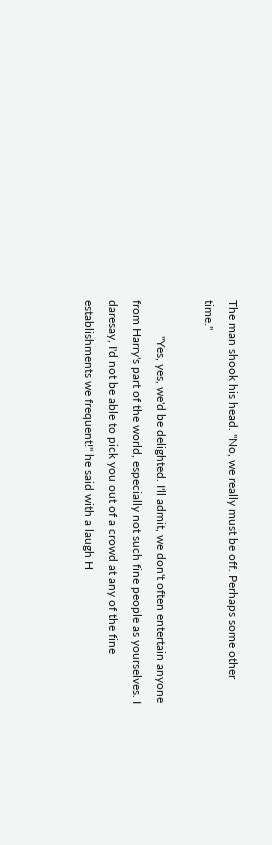The man shook his head. "No, we really must be off. Perhaps some other time."

            "Yes, yes, we'd be delighted. I'll admit, we don't often entertain anyone from Harry's part of the world, especially not such fine people as yourselves. I daresay, I'd not be able to pick you out of a crowd at any of the fine establishments we frequent!" he said with a laugh H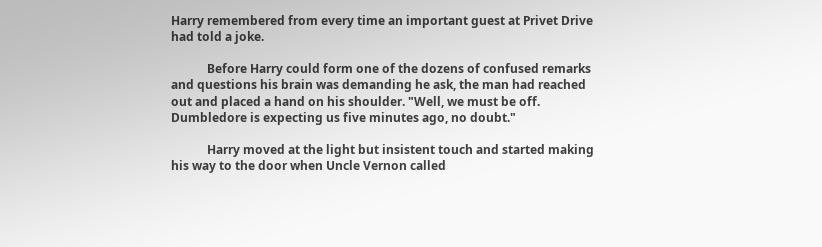Harry remembered from every time an important guest at Privet Drive had told a joke.

            Before Harry could form one of the dozens of confused remarks and questions his brain was demanding he ask, the man had reached out and placed a hand on his shoulder. "Well, we must be off. Dumbledore is expecting us five minutes ago, no doubt."

            Harry moved at the light but insistent touch and started making his way to the door when Uncle Vernon called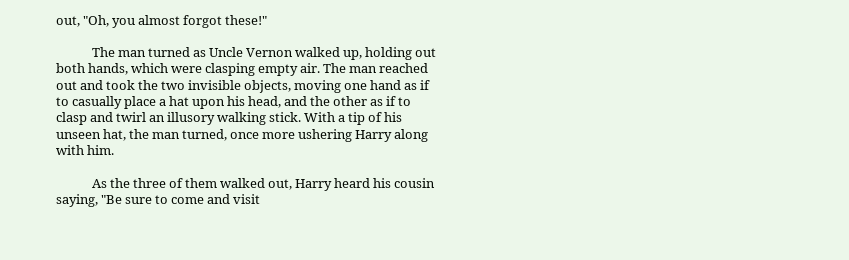out, "Oh, you almost forgot these!"

            The man turned as Uncle Vernon walked up, holding out both hands, which were clasping empty air. The man reached out and took the two invisible objects, moving one hand as if to casually place a hat upon his head, and the other as if to clasp and twirl an illusory walking stick. With a tip of his unseen hat, the man turned, once more ushering Harry along with him.

            As the three of them walked out, Harry heard his cousin saying, "Be sure to come and visit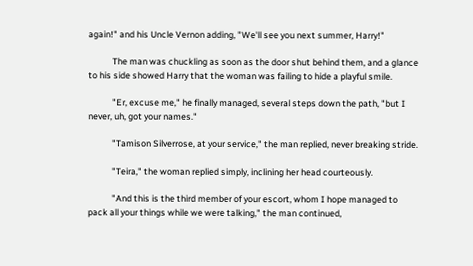again!" and his Uncle Vernon adding, "We'll see you next summer, Harry!"

            The man was chuckling as soon as the door shut behind them, and a glance to his side showed Harry that the woman was failing to hide a playful smile.

            "Er, excuse me," he finally managed, several steps down the path, "but I never, uh, got your names."

            "Tamison Silverrose, at your service," the man replied, never breaking stride.

            "Teira," the woman replied simply, inclining her head courteously.

            "And this is the third member of your escort, whom I hope managed to pack all your things while we were talking," the man continued,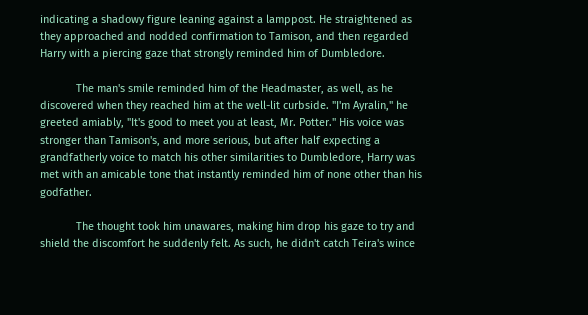indicating a shadowy figure leaning against a lamppost. He straightened as they approached and nodded confirmation to Tamison, and then regarded Harry with a piercing gaze that strongly reminded him of Dumbledore.

            The man's smile reminded him of the Headmaster, as well, as he discovered when they reached him at the well-lit curbside. "I'm Ayralin," he greeted amiably, "It's good to meet you at least, Mr. Potter." His voice was stronger than Tamison's, and more serious, but after half expecting a grandfatherly voice to match his other similarities to Dumbledore, Harry was met with an amicable tone that instantly reminded him of none other than his godfather.

            The thought took him unawares, making him drop his gaze to try and shield the discomfort he suddenly felt. As such, he didn't catch Teira's wince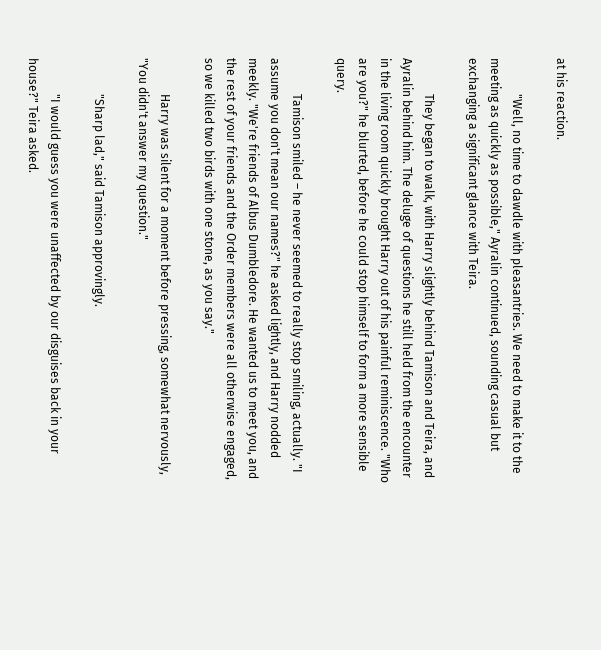at his reaction.

            "Well, no time to dawdle with pleasantries. We need to make it to the meeting as quickly as possible," Ayralin continued, sounding casual but exchanging a significant glance with Teira.

            They began to walk, with Harry slightly behind Tamison and Teira, and Ayralin behind him. The deluge of questions he still held from the encounter in the living room quickly brought Harry out of his painful reminiscence. "Who are you?" he blurted, before he could stop himself to form a more sensible query.

            Tamison smiled – he never seemed to really stop smiling, actually. "I assume you don't mean our names?" he asked lightly, and Harry nodded meekly. "We're friends of Albus Dumbledore. He wanted us to meet you, and the rest of your friends and the Order members were all otherwise engaged, so we killed two birds with one stone, as you say."

            Harry was silent for a moment before pressing, somewhat nervously, "You didn't answer my question."

            "Sharp lad," said Tamison approvingly.

            "I would guess you were unaffected by our disguises back in your house?" Teira asked.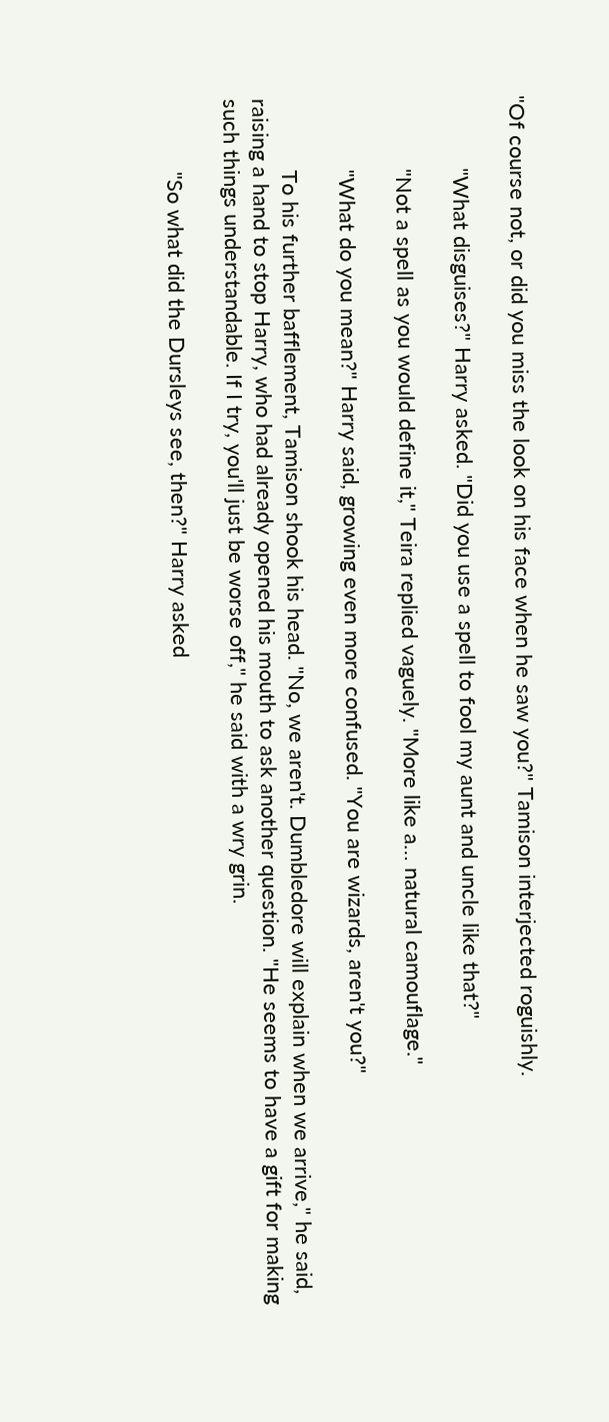"Of course not, or did you miss the look on his face when he saw you?" Tamison interjected roguishly.

            "What disguises?" Harry asked. "Did you use a spell to fool my aunt and uncle like that?"

            "Not a spell as you would define it," Teira replied vaguely. "More like a… natural camouflage."

            "What do you mean?" Harry said, growing even more confused. "You are wizards, aren't you?"

            To his further bafflement, Tamison shook his head. "No, we aren't. Dumbledore will explain when we arrive," he said, raising a hand to stop Harry, who had already opened his mouth to ask another question. "He seems to have a gift for making such things understandable. If I try, you'll just be worse off," he said with a wry grin.

            "So what did the Dursleys see, then?" Harry asked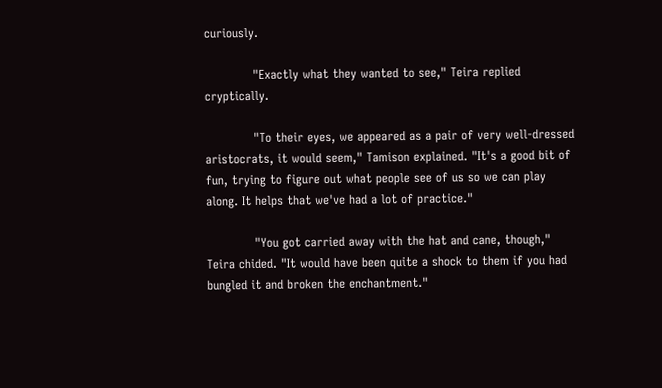curiously.

            "Exactly what they wanted to see," Teira replied cryptically.

            "To their eyes, we appeared as a pair of very well-dressed aristocrats, it would seem," Tamison explained. "It's a good bit of fun, trying to figure out what people see of us so we can play along. It helps that we've had a lot of practice."

            "You got carried away with the hat and cane, though," Teira chided. "It would have been quite a shock to them if you had bungled it and broken the enchantment."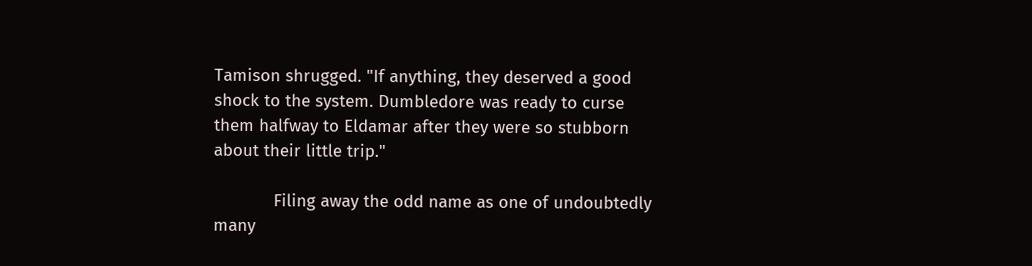Tamison shrugged. "If anything, they deserved a good shock to the system. Dumbledore was ready to curse them halfway to Eldamar after they were so stubborn about their little trip."

            Filing away the odd name as one of undoubtedly many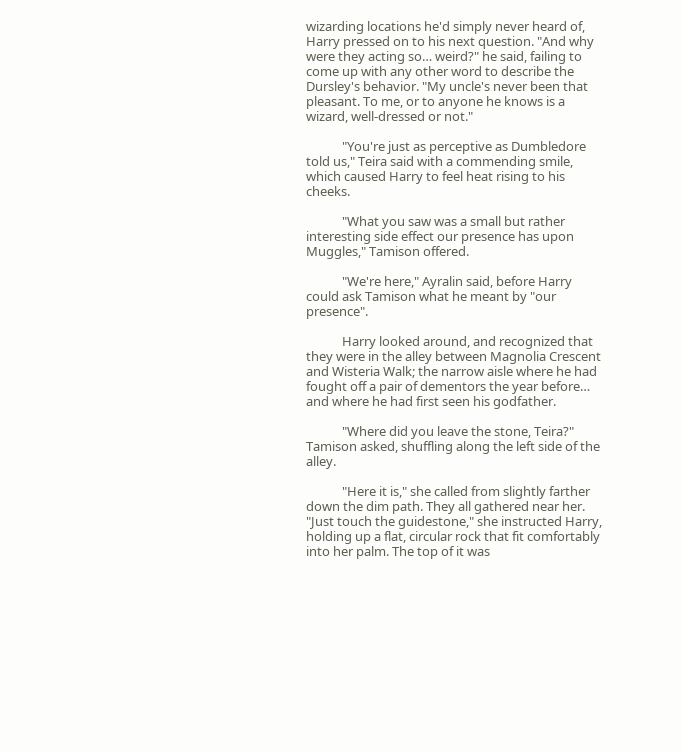wizarding locations he'd simply never heard of, Harry pressed on to his next question. "And why were they acting so… weird?" he said, failing to come up with any other word to describe the Dursley's behavior. "My uncle's never been that pleasant. To me, or to anyone he knows is a wizard, well-dressed or not."

            "You're just as perceptive as Dumbledore told us," Teira said with a commending smile, which caused Harry to feel heat rising to his cheeks.

            "What you saw was a small but rather interesting side effect our presence has upon Muggles," Tamison offered.

            "We're here," Ayralin said, before Harry could ask Tamison what he meant by "our presence".

            Harry looked around, and recognized that they were in the alley between Magnolia Crescent and Wisteria Walk; the narrow aisle where he had fought off a pair of dementors the year before… and where he had first seen his godfather.

            "Where did you leave the stone, Teira?" Tamison asked, shuffling along the left side of the alley.

            "Here it is," she called from slightly farther down the dim path. They all gathered near her. "Just touch the guidestone," she instructed Harry, holding up a flat, circular rock that fit comfortably into her palm. The top of it was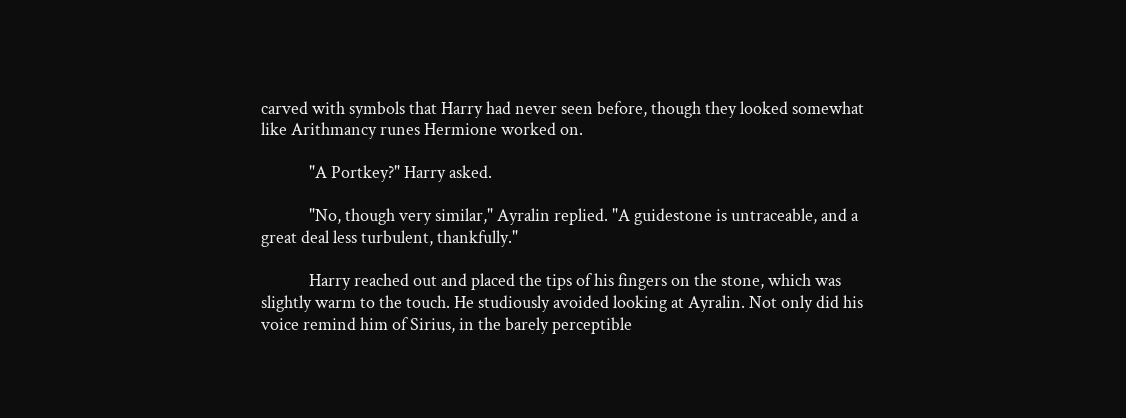carved with symbols that Harry had never seen before, though they looked somewhat like Arithmancy runes Hermione worked on.

            "A Portkey?" Harry asked.

            "No, though very similar," Ayralin replied. "A guidestone is untraceable, and a great deal less turbulent, thankfully."

            Harry reached out and placed the tips of his fingers on the stone, which was slightly warm to the touch. He studiously avoided looking at Ayralin. Not only did his voice remind him of Sirius, in the barely perceptible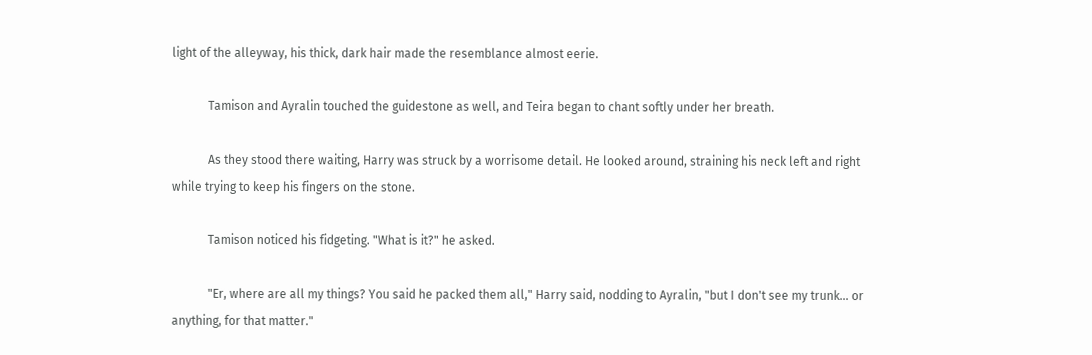light of the alleyway, his thick, dark hair made the resemblance almost eerie.

            Tamison and Ayralin touched the guidestone as well, and Teira began to chant softly under her breath.

            As they stood there waiting, Harry was struck by a worrisome detail. He looked around, straining his neck left and right while trying to keep his fingers on the stone.

            Tamison noticed his fidgeting. "What is it?" he asked.

            "Er, where are all my things? You said he packed them all," Harry said, nodding to Ayralin, "but I don't see my trunk… or anything, for that matter."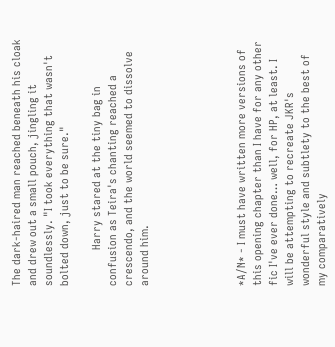The dark-haired man reached beneath his cloak and drew out a small pouch, jingling it soundlessly. "I took everything that wasn't bolted down, just to be sure."

            Harry stared at the tiny bag in confusion as Teira's chanting reached a crescendo, and the world seemed to dissolve around him.





*A/N* - I must have written more versions of this opening chapter than I have for any other fic I've ever done… well, for HP, at least. I will be attempting to recreate JKR's wonderful style and subtlety to the best of my comparatively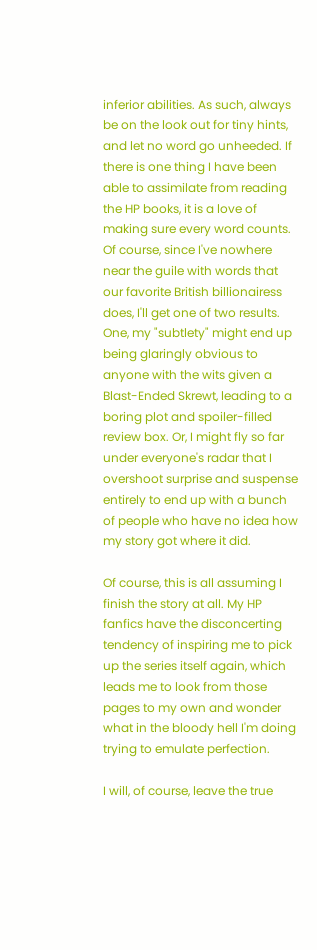inferior abilities. As such, always be on the look out for tiny hints, and let no word go unheeded. If there is one thing I have been able to assimilate from reading the HP books, it is a love of making sure every word counts. Of course, since I've nowhere near the guile with words that our favorite British billionairess does, I'll get one of two results. One, my "subtlety" might end up being glaringly obvious to anyone with the wits given a Blast-Ended Skrewt, leading to a boring plot and spoiler-filled review box. Or, I might fly so far under everyone's radar that I overshoot surprise and suspense entirely to end up with a bunch of people who have no idea how my story got where it did.

Of course, this is all assuming I finish the story at all. My HP fanfics have the disconcerting tendency of inspiring me to pick up the series itself again, which leads me to look from those pages to my own and wonder what in the bloody hell I'm doing trying to emulate perfection.

I will, of course, leave the true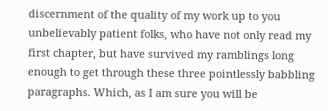discernment of the quality of my work up to you unbelievably patient folks, who have not only read my first chapter, but have survived my ramblings long enough to get through these three pointlessly babbling paragraphs. Which, as I am sure you will be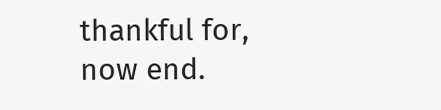thankful for, now end.